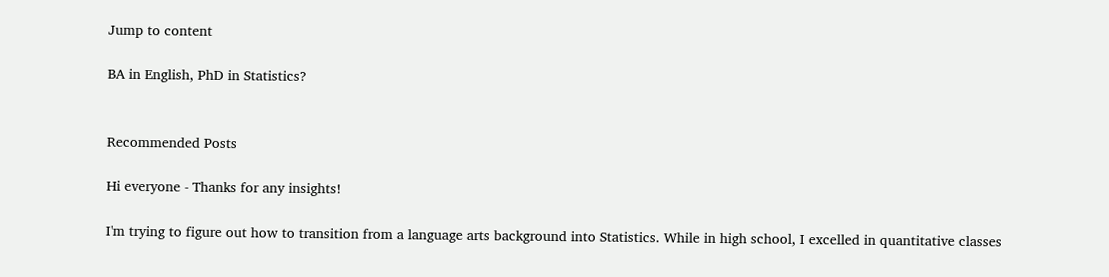Jump to content

BA in English, PhD in Statistics?


Recommended Posts

Hi everyone - Thanks for any insights!

I'm trying to figure out how to transition from a language arts background into Statistics. While in high school, I excelled in quantitative classes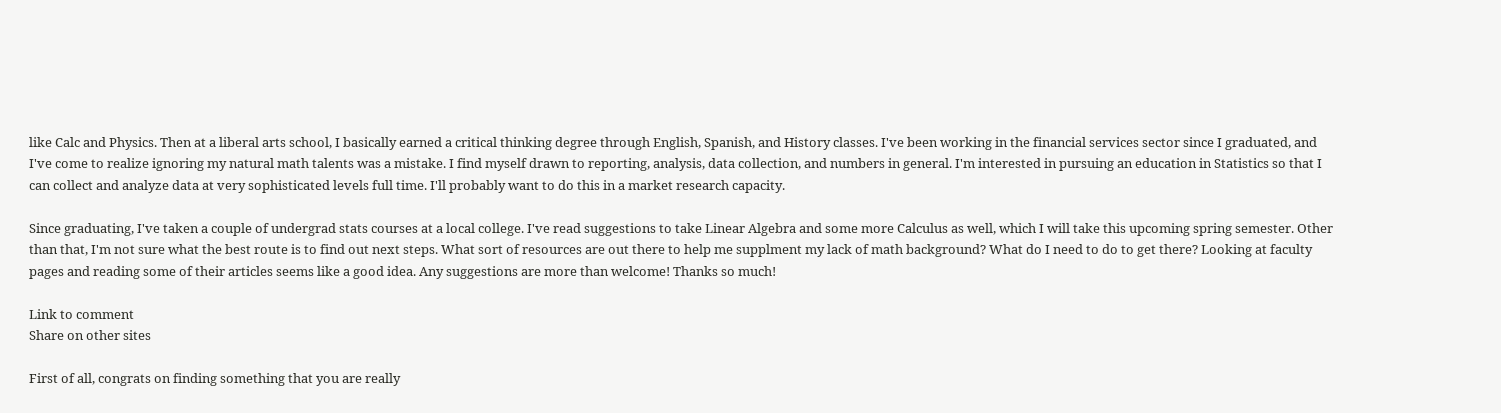like Calc and Physics. Then at a liberal arts school, I basically earned a critical thinking degree through English, Spanish, and History classes. I've been working in the financial services sector since I graduated, and I've come to realize ignoring my natural math talents was a mistake. I find myself drawn to reporting, analysis, data collection, and numbers in general. I'm interested in pursuing an education in Statistics so that I can collect and analyze data at very sophisticated levels full time. I'll probably want to do this in a market research capacity.

Since graduating, I've taken a couple of undergrad stats courses at a local college. I've read suggestions to take Linear Algebra and some more Calculus as well, which I will take this upcoming spring semester. Other than that, I'm not sure what the best route is to find out next steps. What sort of resources are out there to help me supplment my lack of math background? What do I need to do to get there? Looking at faculty pages and reading some of their articles seems like a good idea. Any suggestions are more than welcome! Thanks so much!

Link to comment
Share on other sites

First of all, congrats on finding something that you are really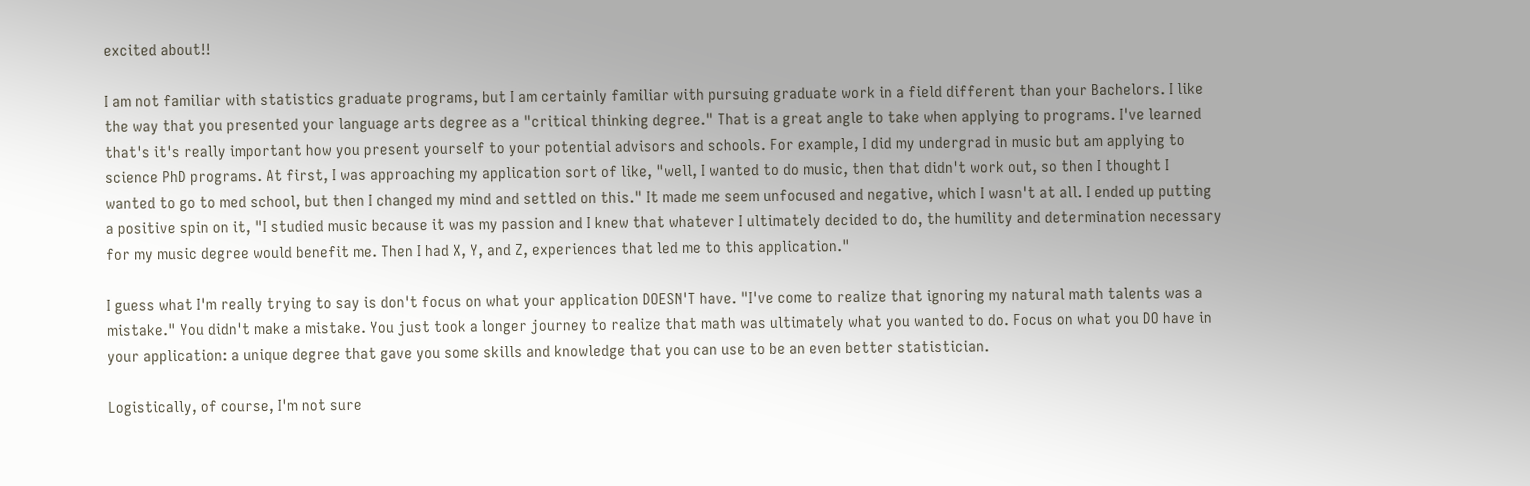excited about!!

I am not familiar with statistics graduate programs, but I am certainly familiar with pursuing graduate work in a field different than your Bachelors. I like the way that you presented your language arts degree as a "critical thinking degree." That is a great angle to take when applying to programs. I've learned that's it's really important how you present yourself to your potential advisors and schools. For example, I did my undergrad in music but am applying to science PhD programs. At first, I was approaching my application sort of like, "well, I wanted to do music, then that didn't work out, so then I thought I wanted to go to med school, but then I changed my mind and settled on this." It made me seem unfocused and negative, which I wasn't at all. I ended up putting a positive spin on it, "I studied music because it was my passion and I knew that whatever I ultimately decided to do, the humility and determination necessary for my music degree would benefit me. Then I had X, Y, and Z, experiences that led me to this application."

I guess what I'm really trying to say is don't focus on what your application DOESN'T have. "I've come to realize that ignoring my natural math talents was a mistake." You didn't make a mistake. You just took a longer journey to realize that math was ultimately what you wanted to do. Focus on what you DO have in your application: a unique degree that gave you some skills and knowledge that you can use to be an even better statistician.

Logistically, of course, I'm not sure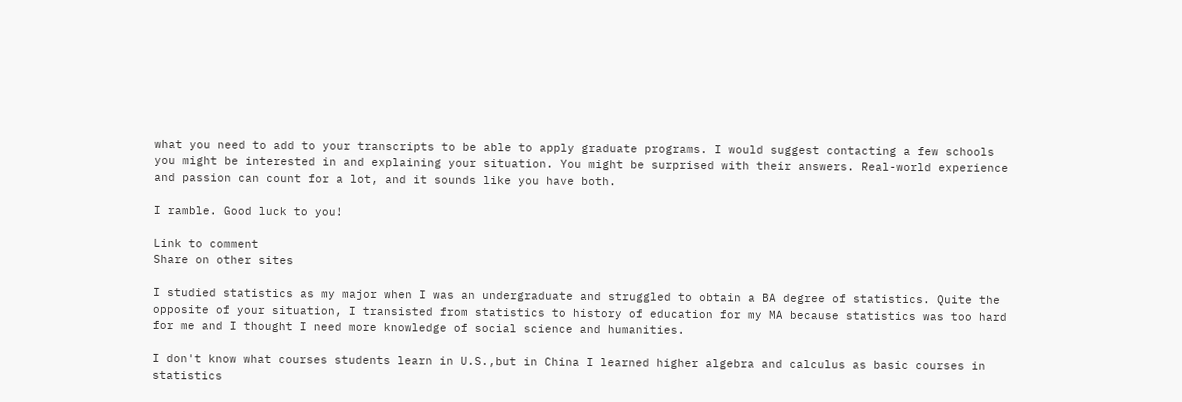what you need to add to your transcripts to be able to apply graduate programs. I would suggest contacting a few schools you might be interested in and explaining your situation. You might be surprised with their answers. Real-world experience and passion can count for a lot, and it sounds like you have both.

I ramble. Good luck to you!

Link to comment
Share on other sites

I studied statistics as my major when I was an undergraduate and struggled to obtain a BA degree of statistics. Quite the opposite of your situation, I transisted from statistics to history of education for my MA because statistics was too hard for me and I thought I need more knowledge of social science and humanities.

I don't know what courses students learn in U.S.,but in China I learned higher algebra and calculus as basic courses in statistics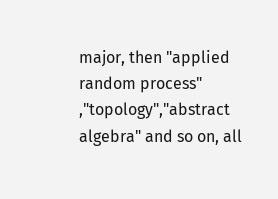major, then "applied random process" ,"topology","abstract algebra" and so on, all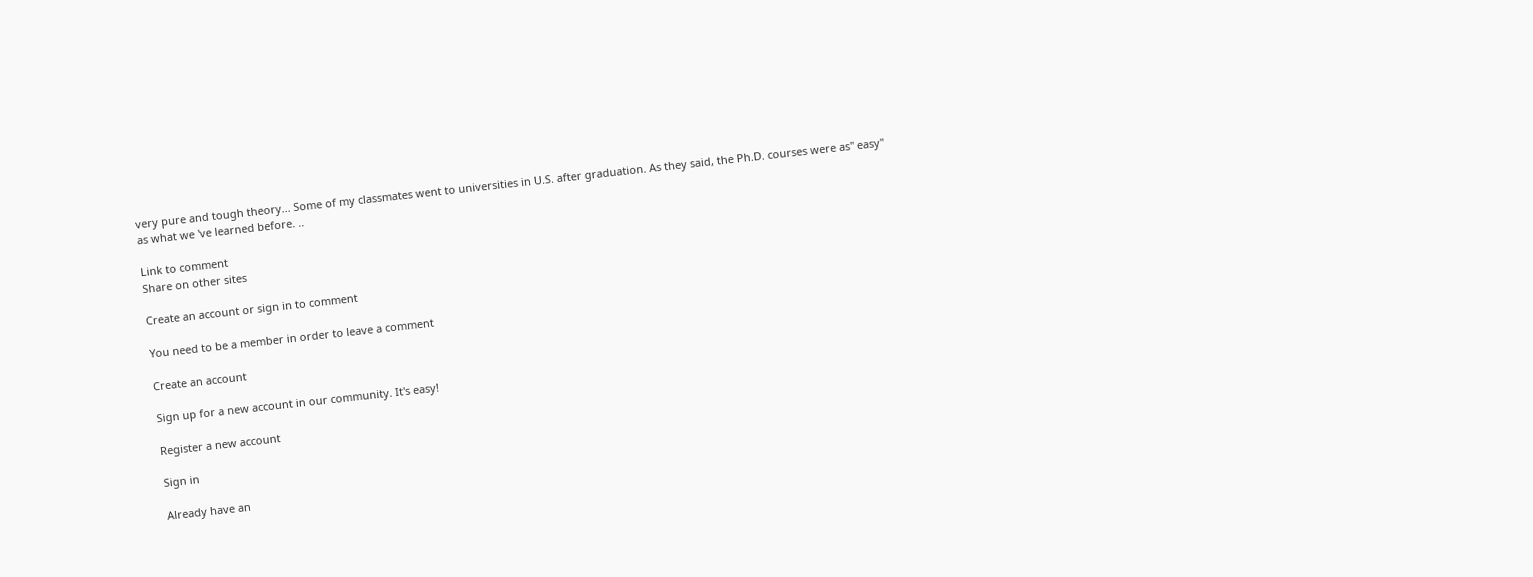very pure and tough theory... Some of my classmates went to universities in U.S. after graduation. As they said, the Ph.D. courses were as" easy" as what we 've learned before. ..

Link to comment
Share on other sites

Create an account or sign in to comment

You need to be a member in order to leave a comment

Create an account

Sign up for a new account in our community. It's easy!

Register a new account

Sign in

Already have an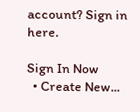account? Sign in here.

Sign In Now
  • Create New...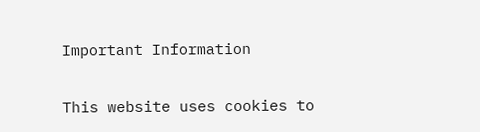Important Information

This website uses cookies to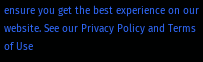ensure you get the best experience on our website. See our Privacy Policy and Terms of Use